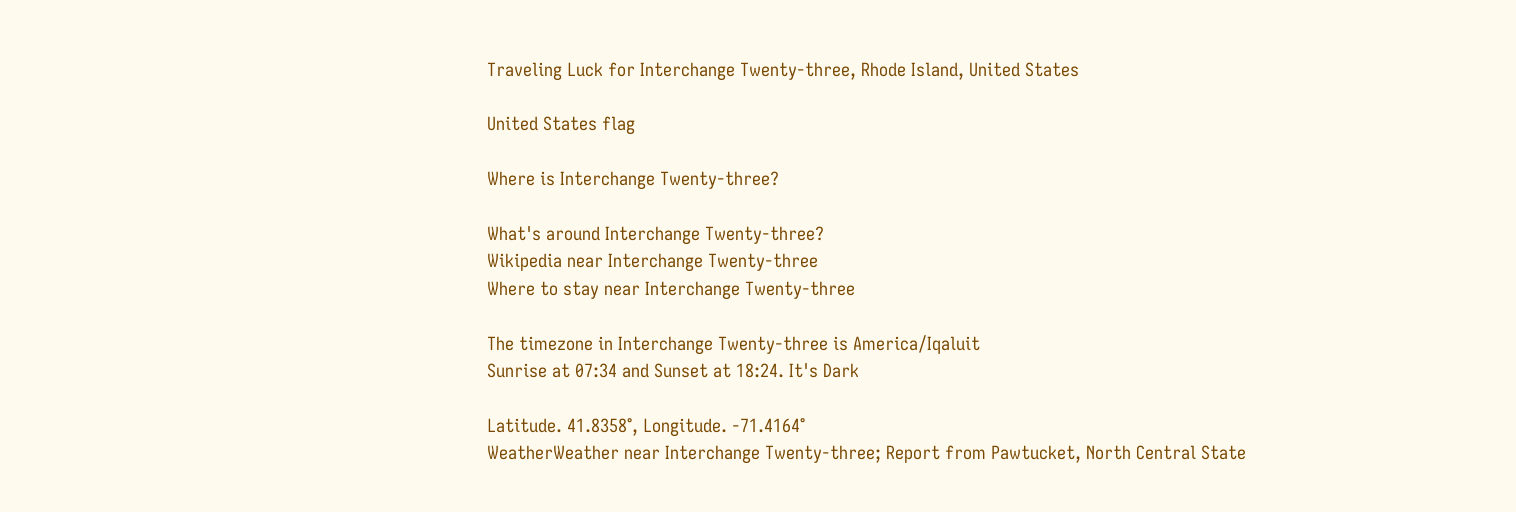Traveling Luck for Interchange Twenty-three, Rhode Island, United States

United States flag

Where is Interchange Twenty-three?

What's around Interchange Twenty-three?
Wikipedia near Interchange Twenty-three
Where to stay near Interchange Twenty-three

The timezone in Interchange Twenty-three is America/Iqaluit
Sunrise at 07:34 and Sunset at 18:24. It's Dark

Latitude. 41.8358°, Longitude. -71.4164°
WeatherWeather near Interchange Twenty-three; Report from Pawtucket, North Central State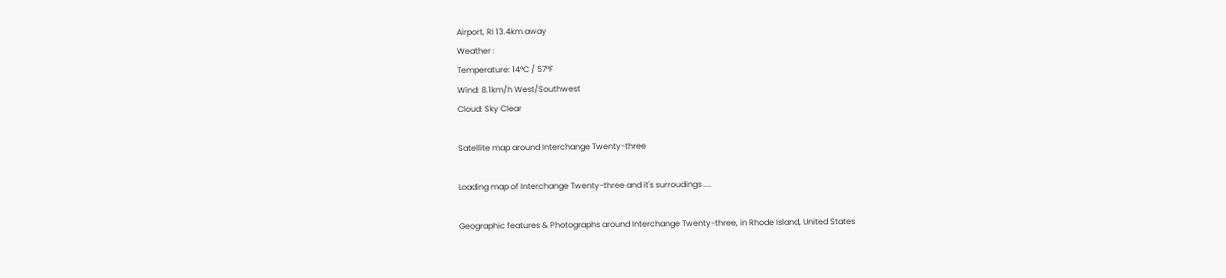Airport, RI 13.4km away
Weather :
Temperature: 14°C / 57°F
Wind: 8.1km/h West/Southwest
Cloud: Sky Clear

Satellite map around Interchange Twenty-three

Loading map of Interchange Twenty-three and it's surroudings ....

Geographic features & Photographs around Interchange Twenty-three, in Rhode Island, United States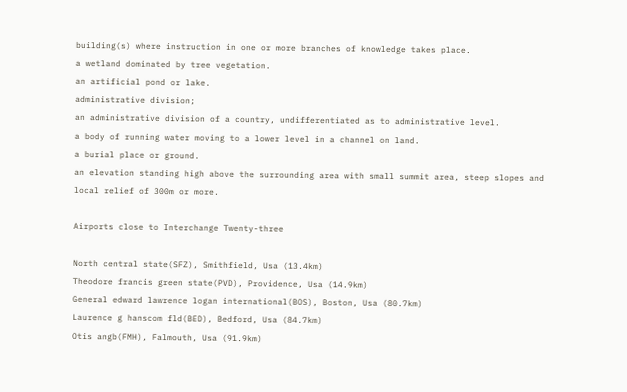building(s) where instruction in one or more branches of knowledge takes place.
a wetland dominated by tree vegetation.
an artificial pond or lake.
administrative division;
an administrative division of a country, undifferentiated as to administrative level.
a body of running water moving to a lower level in a channel on land.
a burial place or ground.
an elevation standing high above the surrounding area with small summit area, steep slopes and local relief of 300m or more.

Airports close to Interchange Twenty-three

North central state(SFZ), Smithfield, Usa (13.4km)
Theodore francis green state(PVD), Providence, Usa (14.9km)
General edward lawrence logan international(BOS), Boston, Usa (80.7km)
Laurence g hanscom fld(BED), Bedford, Usa (84.7km)
Otis angb(FMH), Falmouth, Usa (91.9km)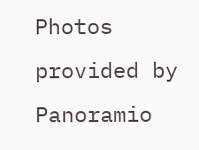Photos provided by Panoramio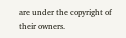are under the copyright of their owners.